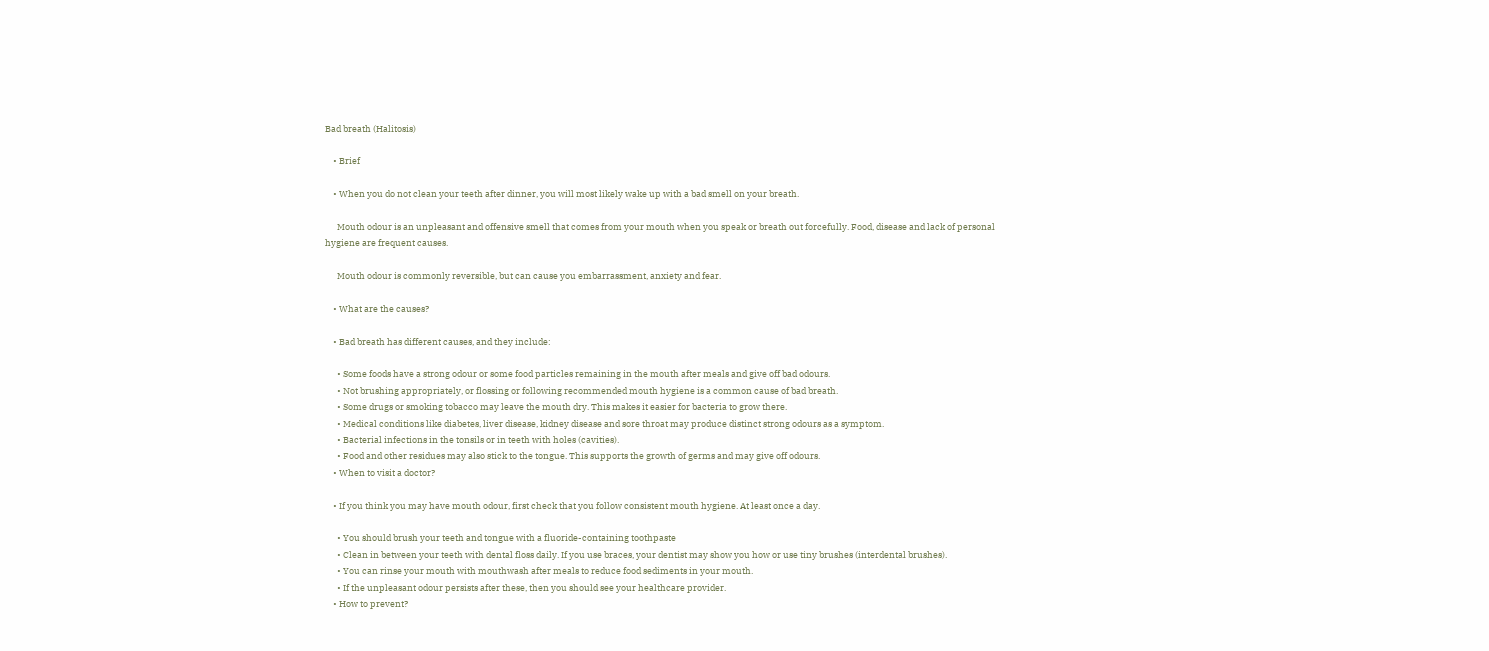Bad breath (Halitosis)

    • Brief

    • When you do not clean your teeth after dinner, you will most likely wake up with a bad smell on your breath.

      Mouth odour is an unpleasant and offensive smell that comes from your mouth when you speak or breath out forcefully. Food, disease and lack of personal hygiene are frequent causes.

      Mouth odour is commonly reversible, but can cause you embarrassment, anxiety and fear.

    • What are the causes?

    • Bad breath has different causes, and they include:

      • Some foods have a strong odour or some food particles remaining in the mouth after meals and give off bad odours.
      • Not brushing appropriately, or flossing or following recommended mouth hygiene is a common cause of bad breath.
      • Some drugs or smoking tobacco may leave the mouth dry. This makes it easier for bacteria to grow there.
      • Medical conditions like diabetes, liver disease, kidney disease and sore throat may produce distinct strong odours as a symptom.
      • Bacterial infections in the tonsils or in teeth with holes (cavities).
      • Food and other residues may also stick to the tongue. This supports the growth of germs and may give off odours.
    • When to visit a doctor?

    • If you think you may have mouth odour, first check that you follow consistent mouth hygiene. At least once a day.

      • You should brush your teeth and tongue with a fluoride-containing toothpaste
      • Clean in between your teeth with dental floss daily. If you use braces, your dentist may show you how or use tiny brushes (interdental brushes).
      • You can rinse your mouth with mouthwash after meals to reduce food sediments in your mouth.
      • If the unpleasant odour persists after these, then you should see your healthcare provider.
    • How to prevent?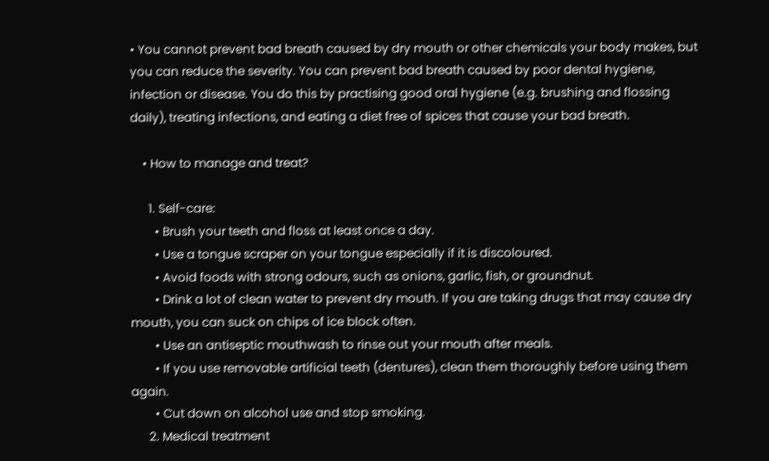• You cannot prevent bad breath caused by dry mouth or other chemicals your body makes, but you can reduce the severity. You can prevent bad breath caused by poor dental hygiene, infection or disease. You do this by practising good oral hygiene (e.g. brushing and flossing daily), treating infections, and eating a diet free of spices that cause your bad breath.

    • How to manage and treat?

      1. Self-care:
        • Brush your teeth and floss at least once a day.
        • Use a tongue scraper on your tongue especially if it is discoloured.
        • Avoid foods with strong odours, such as onions, garlic, fish, or groundnut.
        • Drink a lot of clean water to prevent dry mouth. If you are taking drugs that may cause dry mouth, you can suck on chips of ice block often.
        • Use an antiseptic mouthwash to rinse out your mouth after meals.
        • If you use removable artificial teeth (dentures), clean them thoroughly before using them again.
        • Cut down on alcohol use and stop smoking.
      2. Medical treatment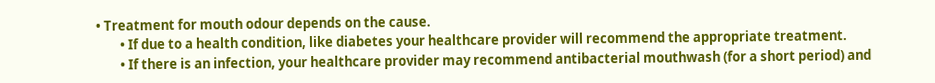• Treatment for mouth odour depends on the cause.
        • If due to a health condition, like diabetes your healthcare provider will recommend the appropriate treatment.
        • If there is an infection, your healthcare provider may recommend antibacterial mouthwash (for a short period) and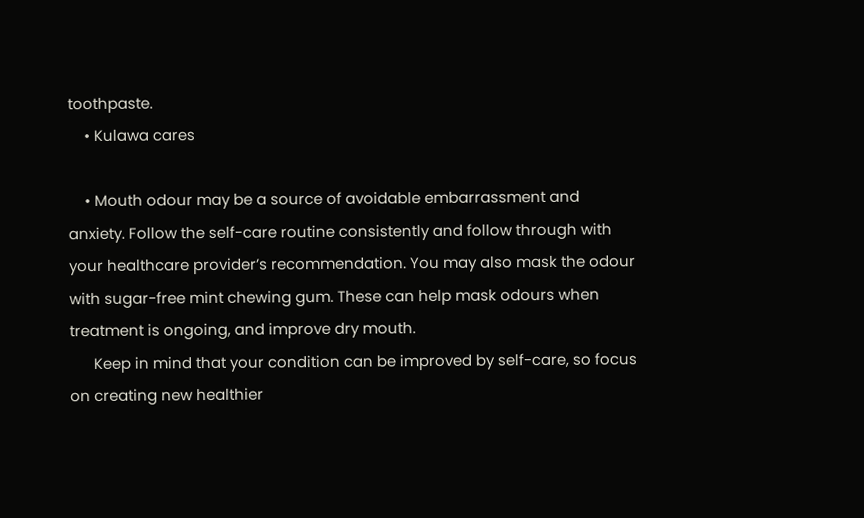toothpaste.
    • Kulawa cares

    • Mouth odour may be a source of avoidable embarrassment and anxiety. Follow the self-care routine consistently and follow through with your healthcare provider’s recommendation. You may also mask the odour with sugar-free mint chewing gum. These can help mask odours when treatment is ongoing, and improve dry mouth.
      Keep in mind that your condition can be improved by self-care, so focus on creating new healthier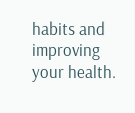habits and improving your health.